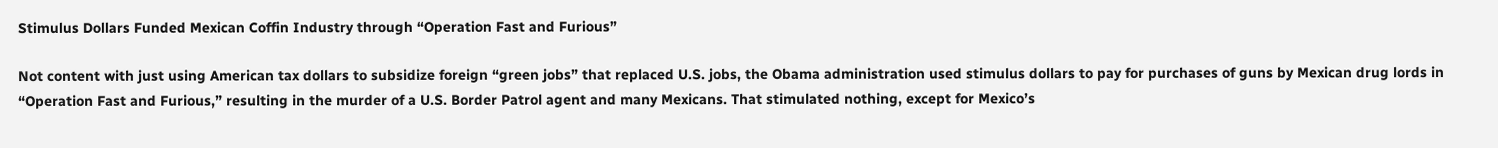Stimulus Dollars Funded Mexican Coffin Industry through “Operation Fast and Furious”

Not content with just using American tax dollars to subsidize foreign “green jobs” that replaced U.S. jobs, the Obama administration used stimulus dollars to pay for purchases of guns by Mexican drug lords in “Operation Fast and Furious,” resulting in the murder of a U.S. Border Patrol agent and many Mexicans. That stimulated nothing, except for Mexico’s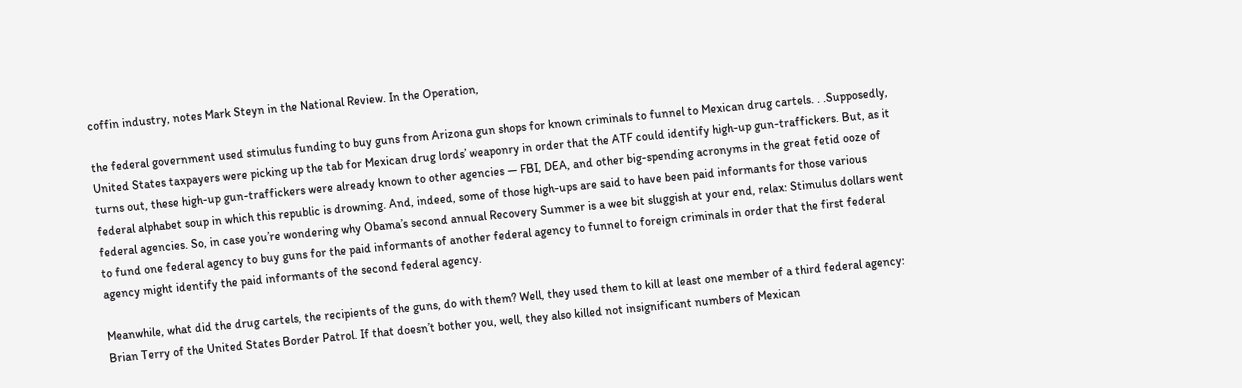coffin industry, notes Mark Steyn in the National Review. In the Operation,

the federal government used stimulus funding to buy guns from Arizona gun shops for known criminals to funnel to Mexican drug cartels. . .Supposedly, United States taxpayers were picking up the tab for Mexican drug lords’ weaponry in order that the ATF could identify high-up gun-traffickers. But, as it turns out, these high-up gun-traffickers were already known to other agencies — FBI, DEA, and other big-spending acronyms in the great fetid ooze of federal alphabet soup in which this republic is drowning. And, indeed, some of those high-ups are said to have been paid informants for those various federal agencies. So, in case you’re wondering why Obama’s second annual Recovery Summer is a wee bit sluggish at your end, relax: Stimulus dollars went to fund one federal agency to buy guns for the paid informants of another federal agency to funnel to foreign criminals in order that the first federal agency might identify the paid informants of the second federal agency.

Meanwhile, what did the drug cartels, the recipients of the guns, do with them? Well, they used them to kill at least one member of a third federal agency: Brian Terry of the United States Border Patrol. If that doesn’t bother you, well, they also killed not insignificant numbers of Mexican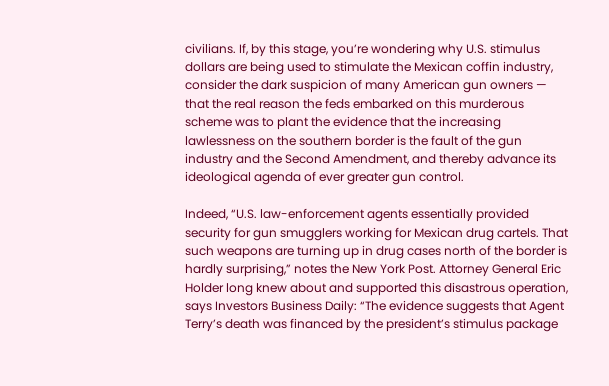civilians. If, by this stage, you’re wondering why U.S. stimulus dollars are being used to stimulate the Mexican coffin industry, consider the dark suspicion of many American gun owners — that the real reason the feds embarked on this murderous scheme was to plant the evidence that the increasing lawlessness on the southern border is the fault of the gun industry and the Second Amendment, and thereby advance its ideological agenda of ever greater gun control.

Indeed, “U.S. law-enforcement agents essentially provided security for gun smugglers working for Mexican drug cartels. That such weapons are turning up in drug cases north of the border is hardly surprising,” notes the New York Post. Attorney General Eric Holder long knew about and supported this disastrous operation, says Investors Business Daily: “The evidence suggests that Agent Terry’s death was financed by the president’s stimulus package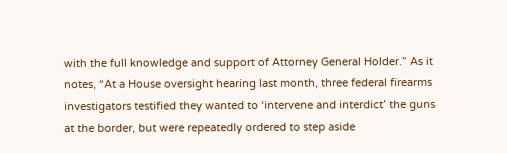with the full knowledge and support of Attorney General Holder.” As it notes, “At a House oversight hearing last month, three federal firearms investigators testified they wanted to ‘intervene and interdict’ the guns at the border, but were repeatedly ordered to step aside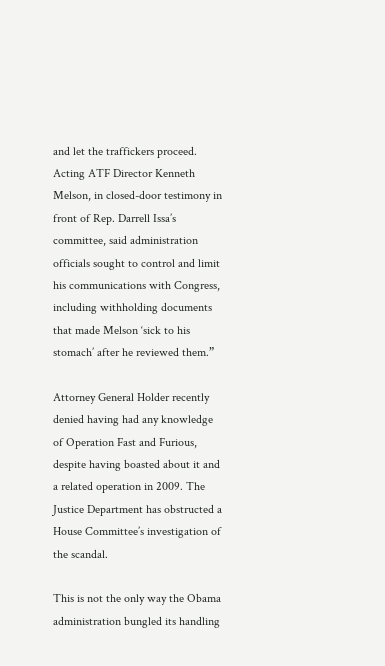and let the traffickers proceed.  Acting ATF Director Kenneth Melson, in closed-door testimony in front of Rep. Darrell Issa’s committee, said administration officials sought to control and limit his communications with Congress, including withholding documents that made Melson ‘sick to his stomach’ after he reviewed them.”

Attorney General Holder recently denied having had any knowledge of Operation Fast and Furious, despite having boasted about it and a related operation in 2009. The Justice Department has obstructed a House Committee’s investigation of the scandal.

This is not the only way the Obama administration bungled its handling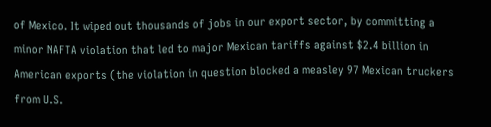of Mexico. It wiped out thousands of jobs in our export sector, by committing a minor NAFTA violation that led to major Mexican tariffs against $2.4 billion in American exports (the violation in question blocked a measley 97 Mexican truckers from U.S.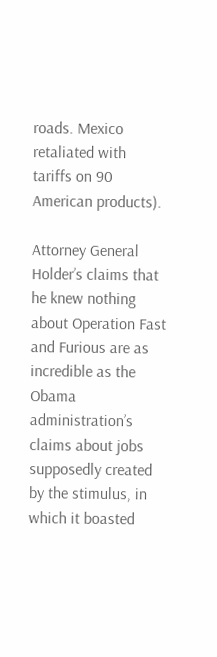roads. Mexico retaliated with tariffs on 90 American products).

Attorney General Holder’s claims that he knew nothing about Operation Fast and Furious are as incredible as the Obama administration’s claims about jobs supposedly created by the stimulus, in which it boasted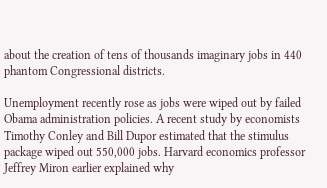about the creation of tens of thousands imaginary jobs in 440 phantom Congressional districts.

Unemployment recently rose as jobs were wiped out by failed Obama administration policies. A recent study by economists Timothy Conley and Bill Dupor estimated that the stimulus package wiped out 550,000 jobs. Harvard economics professor Jeffrey Miron earlier explained why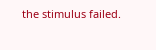the stimulus failed.